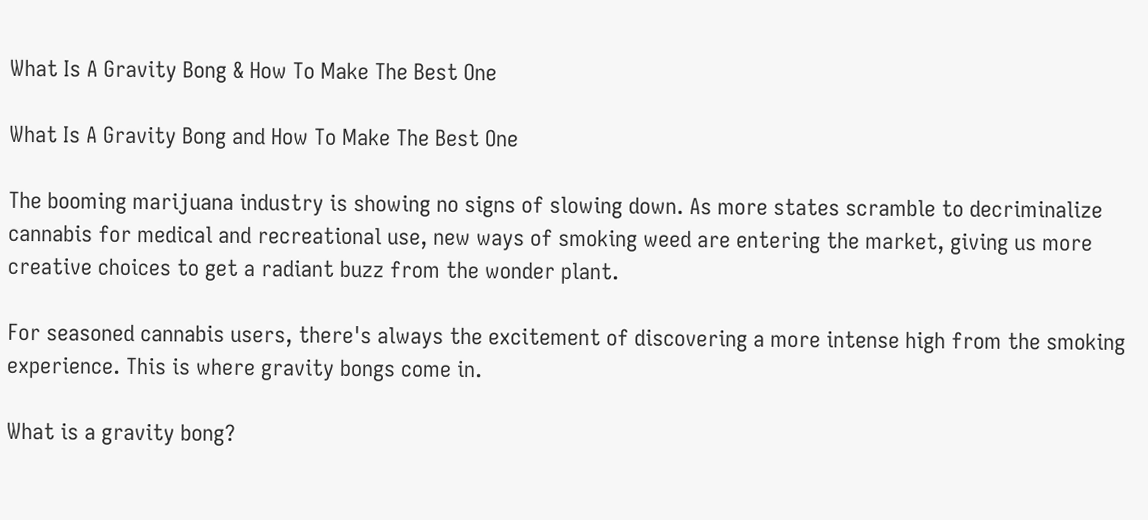What Is A Gravity Bong & How To Make The Best One

What Is A Gravity Bong and How To Make The Best One

The booming marijuana industry is showing no signs of slowing down. As more states scramble to decriminalize cannabis for medical and recreational use, new ways of smoking weed are entering the market, giving us more creative choices to get a radiant buzz from the wonder plant.

For seasoned cannabis users, there's always the excitement of discovering a more intense high from the smoking experience. This is where gravity bongs come in.

What is a gravity bong?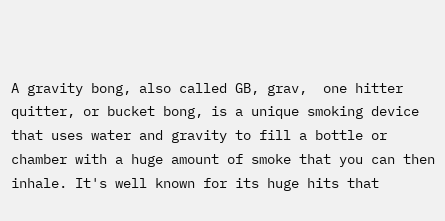A gravity bong, also called GB, grav,  one hitter quitter, or bucket bong, is a unique smoking device that uses water and gravity to fill a bottle or chamber with a huge amount of smoke that you can then inhale. It's well known for its huge hits that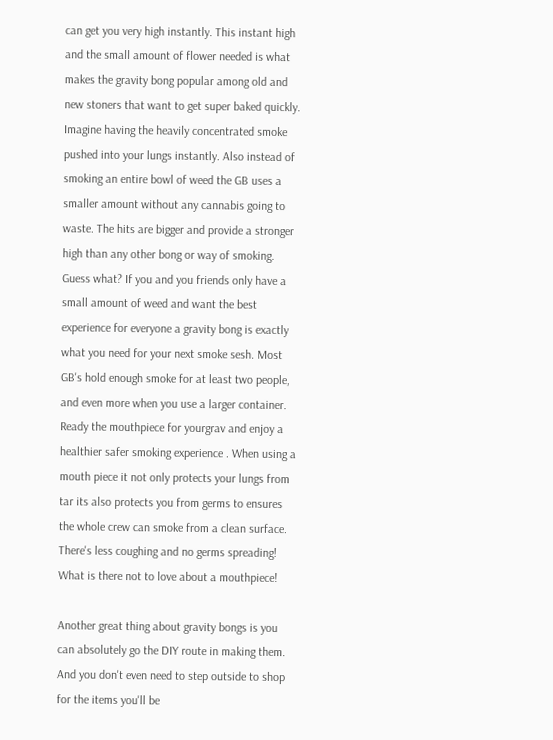can get you very high instantly. This instant high and the small amount of flower needed is what makes the gravity bong popular among old and new stoners that want to get super baked quickly. Imagine having the heavily concentrated smoke pushed into your lungs instantly. Also instead of  smoking an entire bowl of weed the GB uses a smaller amount without any cannabis going to waste. The hits are bigger and provide a stronger high than any other bong or way of smoking.  Guess what? If you and you friends only have a small amount of weed and want the best experience for everyone a gravity bong is exactly what you need for your next smoke sesh. Most GB's hold enough smoke for at least two people, and even more when you use a larger container. Ready the mouthpiece for yourgrav and enjoy a healthier safer smoking experience . When using a mouth piece it not only protects your lungs from tar its also protects you from germs to ensures the whole crew can smoke from a clean surface. There's less coughing and no germs spreading! What is there not to love about a mouthpiece!

Another great thing about gravity bongs is you can absolutely go the DIY route in making them. And you don't even need to step outside to shop for the items you'll be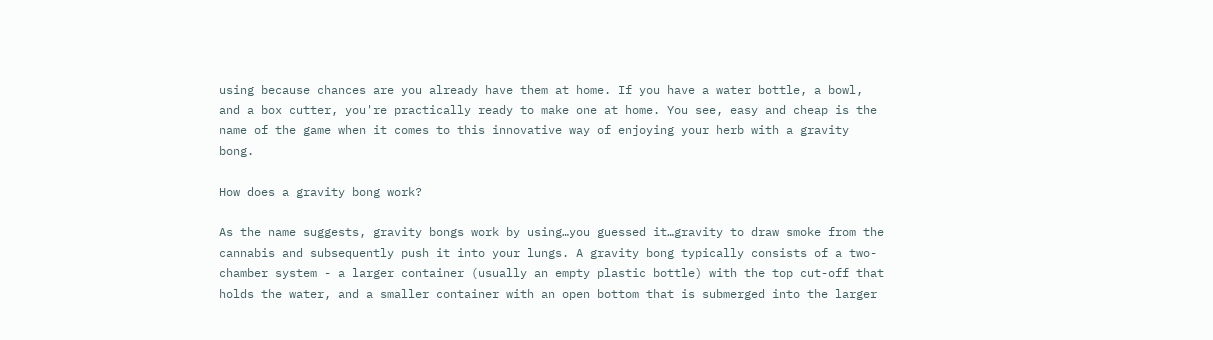using because chances are you already have them at home. If you have a water bottle, a bowl, and a box cutter, you're practically ready to make one at home. You see, easy and cheap is the name of the game when it comes to this innovative way of enjoying your herb with a gravity bong.

How does a gravity bong work?

As the name suggests, gravity bongs work by using…you guessed it…gravity to draw smoke from the cannabis and subsequently push it into your lungs. A gravity bong typically consists of a two-chamber system - a larger container (usually an empty plastic bottle) with the top cut-off that holds the water, and a smaller container with an open bottom that is submerged into the larger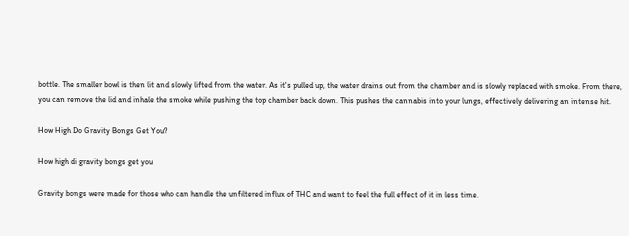bottle. The smaller bowl is then lit and slowly lifted from the water. As it's pulled up, the water drains out from the chamber and is slowly replaced with smoke. From there, you can remove the lid and inhale the smoke while pushing the top chamber back down. This pushes the cannabis into your lungs, effectively delivering an intense hit.

How High Do Gravity Bongs Get You?

How high di gravity bongs get you

Gravity bongs were made for those who can handle the unfiltered influx of THC and want to feel the full effect of it in less time.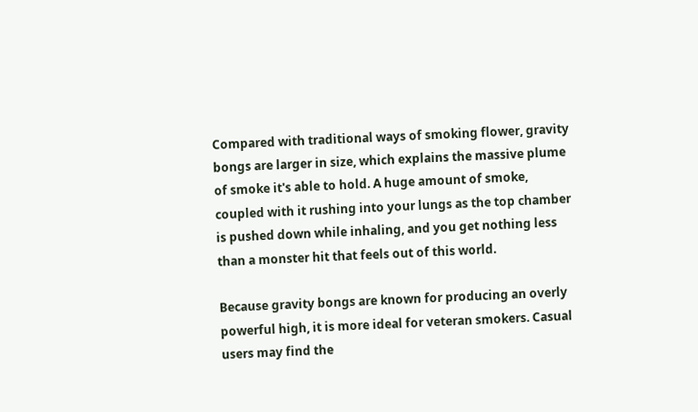Compared with traditional ways of smoking flower, gravity bongs are larger in size, which explains the massive plume of smoke it's able to hold. A huge amount of smoke, coupled with it rushing into your lungs as the top chamber is pushed down while inhaling, and you get nothing less than a monster hit that feels out of this world.

Because gravity bongs are known for producing an overly powerful high, it is more ideal for veteran smokers. Casual users may find the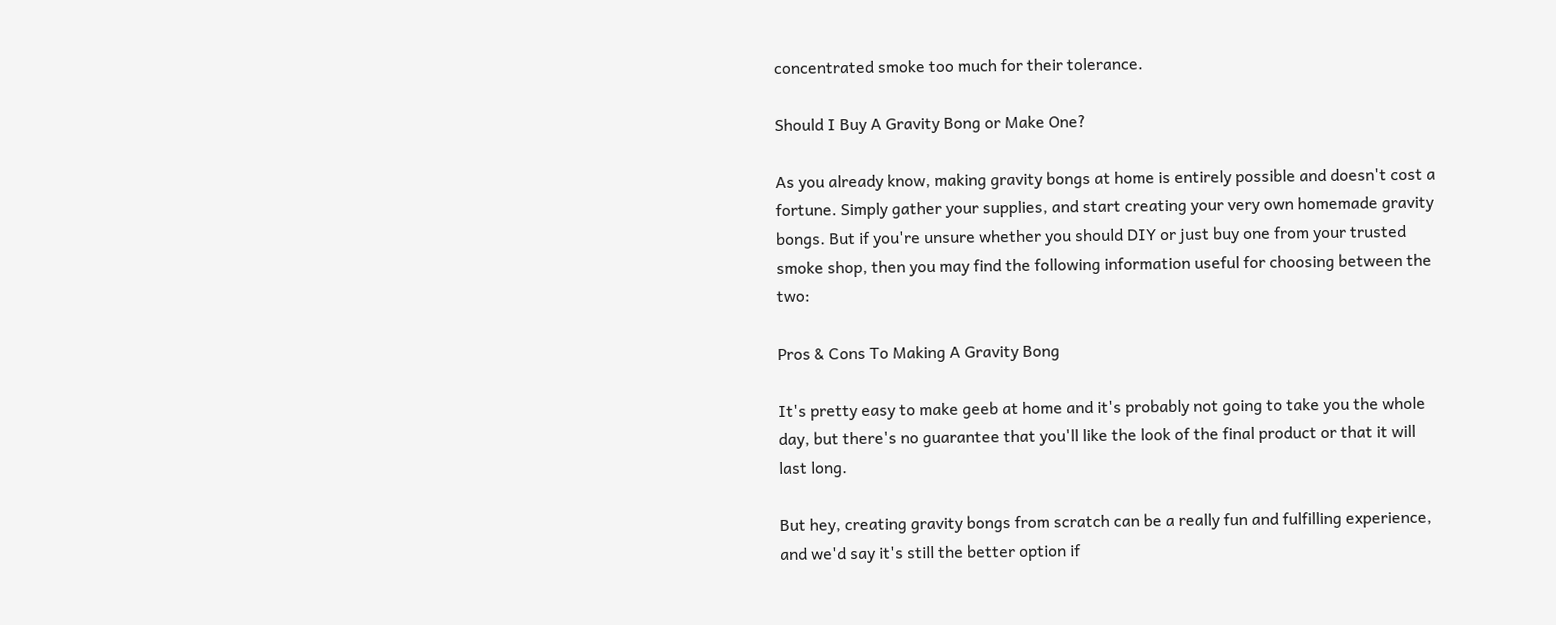concentrated smoke too much for their tolerance.

Should I Buy A Gravity Bong or Make One?

As you already know, making gravity bongs at home is entirely possible and doesn't cost a fortune. Simply gather your supplies, and start creating your very own homemade gravity bongs. But if you're unsure whether you should DIY or just buy one from your trusted smoke shop, then you may find the following information useful for choosing between the two:

Pros & Cons To Making A Gravity Bong

It's pretty easy to make geeb at home and it's probably not going to take you the whole day, but there's no guarantee that you'll like the look of the final product or that it will last long.

But hey, creating gravity bongs from scratch can be a really fun and fulfilling experience, and we'd say it's still the better option if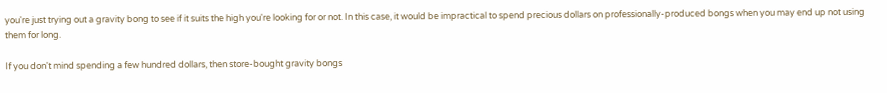you're just trying out a gravity bong to see if it suits the high you're looking for or not. In this case, it would be impractical to spend precious dollars on professionally-produced bongs when you may end up not using them for long.

If you don't mind spending a few hundred dollars, then store-bought gravity bongs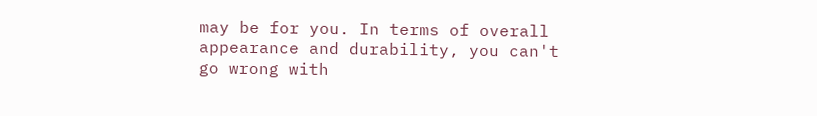may be for you. In terms of overall appearance and durability, you can't go wrong with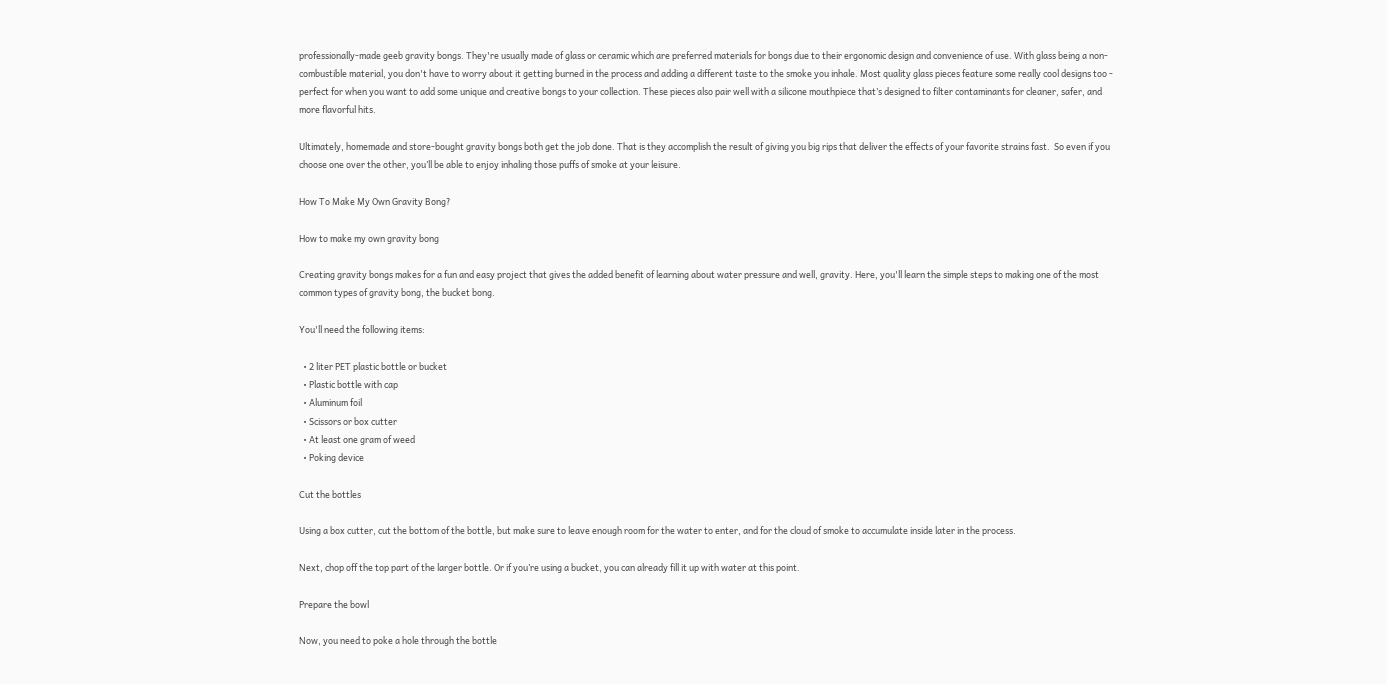professionally-made geeb gravity bongs. They're usually made of glass or ceramic which are preferred materials for bongs due to their ergonomic design and convenience of use. With glass being a non-combustible material, you don't have to worry about it getting burned in the process and adding a different taste to the smoke you inhale. Most quality glass pieces feature some really cool designs too - perfect for when you want to add some unique and creative bongs to your collection. These pieces also pair well with a silicone mouthpiece that’s designed to filter contaminants for cleaner, safer, and more flavorful hits.

Ultimately, homemade and store-bought gravity bongs both get the job done. That is they accomplish the result of giving you big rips that deliver the effects of your favorite strains fast.  So even if you choose one over the other, you’ll be able to enjoy inhaling those puffs of smoke at your leisure.

How To Make My Own Gravity Bong?

How to make my own gravity bong

Creating gravity bongs makes for a fun and easy project that gives the added benefit of learning about water pressure and well, gravity. Here, you'll learn the simple steps to making one of the most common types of gravity bong, the bucket bong.

You'll need the following items:

  • 2 liter PET plastic bottle or bucket
  • Plastic bottle with cap
  • Aluminum foil
  • Scissors or box cutter
  • At least one gram of weed
  • Poking device

Cut the bottles

Using a box cutter, cut the bottom of the bottle, but make sure to leave enough room for the water to enter, and for the cloud of smoke to accumulate inside later in the process.

Next, chop off the top part of the larger bottle. Or if you’re using a bucket, you can already fill it up with water at this point.

Prepare the bowl

Now, you need to poke a hole through the bottle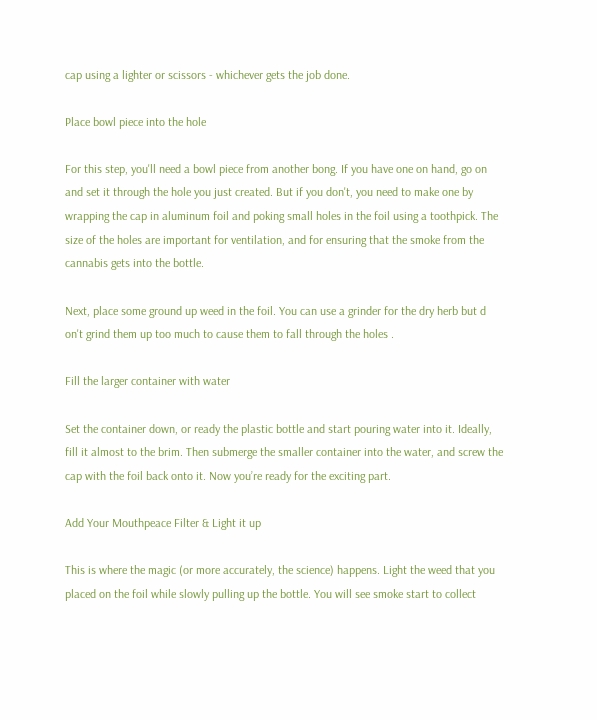cap using a lighter or scissors - whichever gets the job done.

Place bowl piece into the hole

For this step, you'll need a bowl piece from another bong. If you have one on hand, go on and set it through the hole you just created. But if you don't, you need to make one by wrapping the cap in aluminum foil and poking small holes in the foil using a toothpick. The size of the holes are important for ventilation, and for ensuring that the smoke from the cannabis gets into the bottle.

Next, place some ground up weed in the foil. You can use a grinder for the dry herb but d on't grind them up too much to cause them to fall through the holes .

Fill the larger container with water

Set the container down, or ready the plastic bottle and start pouring water into it. Ideally, fill it almost to the brim. Then submerge the smaller container into the water, and screw the cap with the foil back onto it. Now you’re ready for the exciting part.

Add Your Mouthpeace Filter & Light it up

This is where the magic (or more accurately, the science) happens. Light the weed that you placed on the foil while slowly pulling up the bottle. You will see smoke start to collect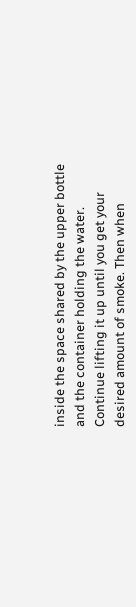inside the space shared by the upper bottle and the container holding the water. Continue lifting it up until you get your desired amount of smoke. Then when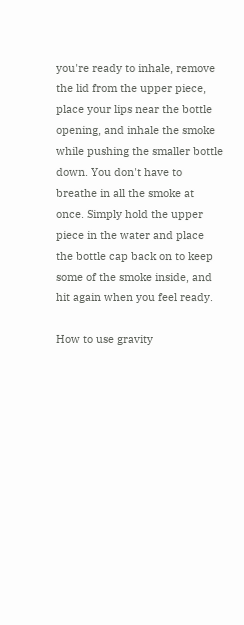you're ready to inhale, remove the lid from the upper piece, place your lips near the bottle opening, and inhale the smoke while pushing the smaller bottle down. You don't have to breathe in all the smoke at once. Simply hold the upper piece in the water and place the bottle cap back on to keep some of the smoke inside, and hit again when you feel ready.

How to use gravity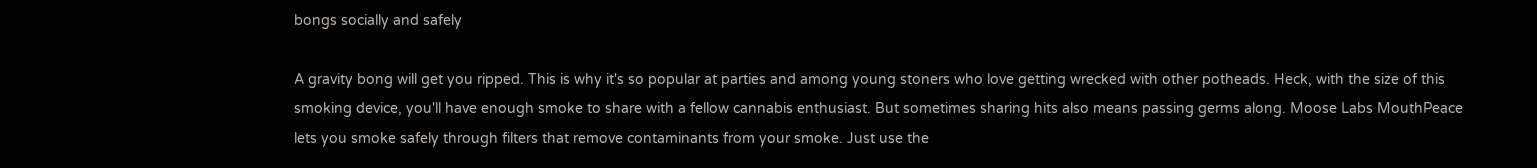bongs socially and safely

A gravity bong will get you ripped. This is why it's so popular at parties and among young stoners who love getting wrecked with other potheads. Heck, with the size of this smoking device, you'll have enough smoke to share with a fellow cannabis enthusiast. But sometimes sharing hits also means passing germs along. Moose Labs MouthPeace lets you smoke safely through filters that remove contaminants from your smoke. Just use the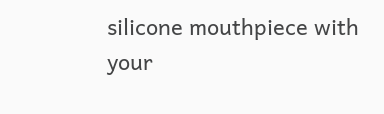silicone mouthpiece with your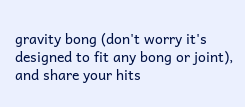gravity bong (don't worry it's designed to fit any bong or joint), and share your hits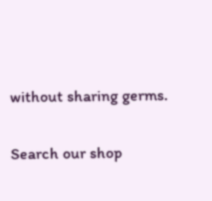without sharing germs.

Search our shop